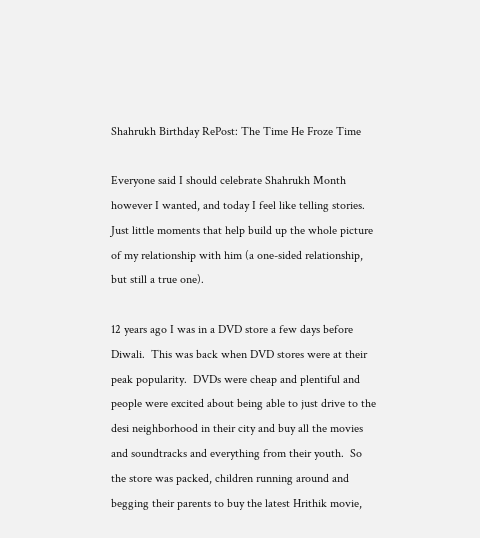Shahrukh Birthday RePost: The Time He Froze Time

Everyone said I should celebrate Shahrukh Month however I wanted, and today I feel like telling stories.  Just little moments that help build up the whole picture of my relationship with him (a one-sided relationship, but still a true one).

12 years ago I was in a DVD store a few days before Diwali.  This was back when DVD stores were at their peak popularity.  DVDs were cheap and plentiful and people were excited about being able to just drive to the desi neighborhood in their city and buy all the movies and soundtracks and everything from their youth.  So the store was packed, children running around and begging their parents to buy the latest Hrithik movie,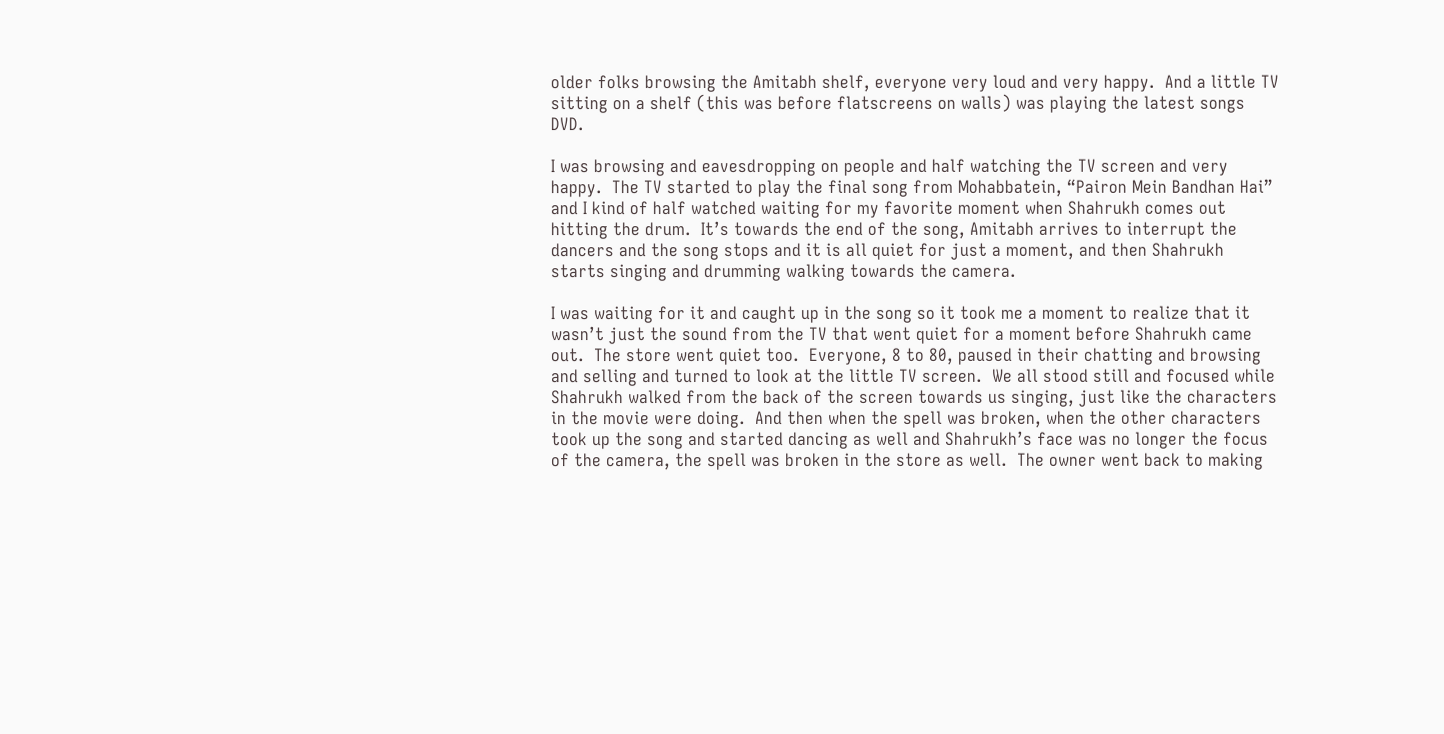older folks browsing the Amitabh shelf, everyone very loud and very happy.  And a little TV sitting on a shelf (this was before flatscreens on walls) was playing the latest songs DVD.

I was browsing and eavesdropping on people and half watching the TV screen and very happy.  The TV started to play the final song from Mohabbatein, “Pairon Mein Bandhan Hai” and I kind of half watched waiting for my favorite moment when Shahrukh comes out hitting the drum.  It’s towards the end of the song, Amitabh arrives to interrupt the dancers and the song stops and it is all quiet for just a moment, and then Shahrukh starts singing and drumming walking towards the camera.

I was waiting for it and caught up in the song so it took me a moment to realize that it wasn’t just the sound from the TV that went quiet for a moment before Shahrukh came out.  The store went quiet too.  Everyone, 8 to 80, paused in their chatting and browsing and selling and turned to look at the little TV screen.  We all stood still and focused while Shahrukh walked from the back of the screen towards us singing, just like the characters in the movie were doing.  And then when the spell was broken, when the other characters took up the song and started dancing as well and Shahrukh’s face was no longer the focus of the camera, the spell was broken in the store as well.  The owner went back to making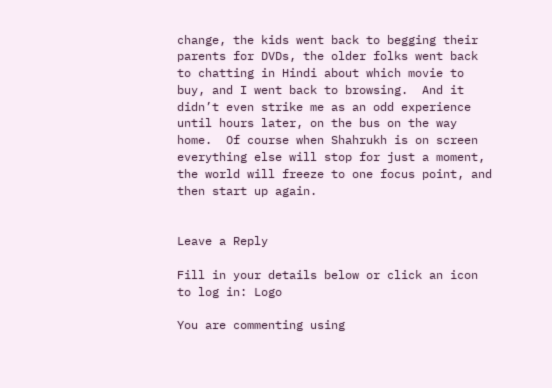change, the kids went back to begging their parents for DVDs, the older folks went back to chatting in Hindi about which movie to buy, and I went back to browsing.  And it didn’t even strike me as an odd experience until hours later, on the bus on the way home.  Of course when Shahrukh is on screen everything else will stop for just a moment, the world will freeze to one focus point, and then start up again.


Leave a Reply

Fill in your details below or click an icon to log in: Logo

You are commenting using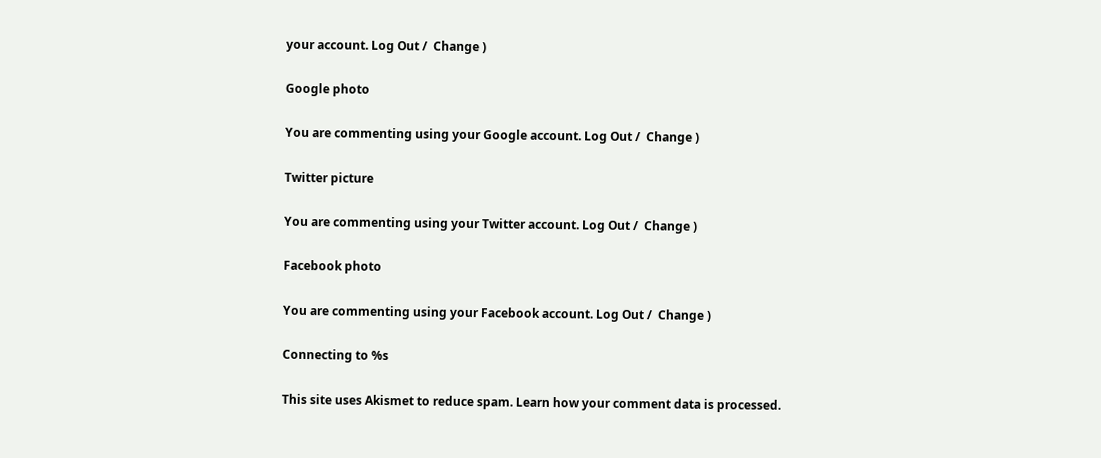your account. Log Out /  Change )

Google photo

You are commenting using your Google account. Log Out /  Change )

Twitter picture

You are commenting using your Twitter account. Log Out /  Change )

Facebook photo

You are commenting using your Facebook account. Log Out /  Change )

Connecting to %s

This site uses Akismet to reduce spam. Learn how your comment data is processed.